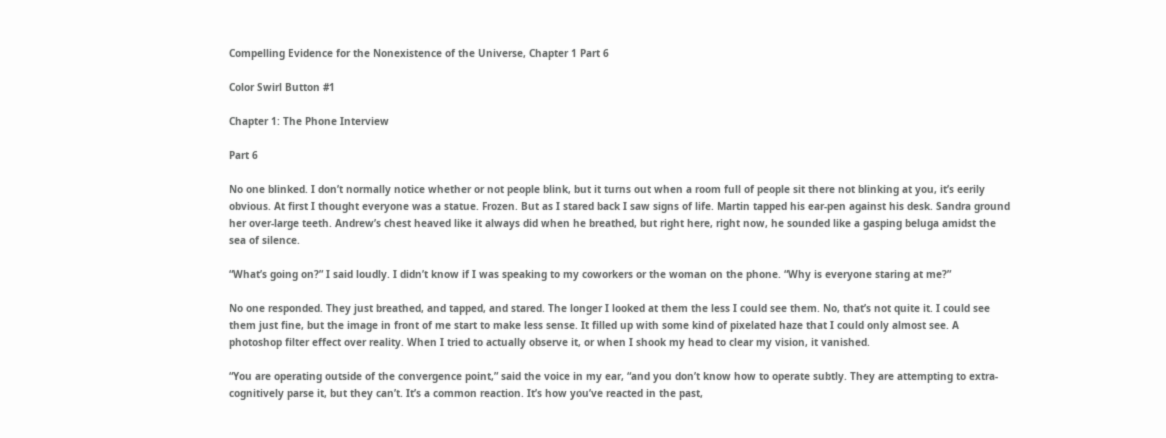Compelling Evidence for the Nonexistence of the Universe, Chapter 1 Part 6

Color Swirl Button #1

Chapter 1: The Phone Interview

Part 6

No one blinked. I don’t normally notice whether or not people blink, but it turns out when a room full of people sit there not blinking at you, it’s eerily obvious. At first I thought everyone was a statue. Frozen. But as I stared back I saw signs of life. Martin tapped his ear-pen against his desk. Sandra ground her over-large teeth. Andrew’s chest heaved like it always did when he breathed, but right here, right now, he sounded like a gasping beluga amidst the sea of silence.

“What’s going on?” I said loudly. I didn’t know if I was speaking to my coworkers or the woman on the phone. “Why is everyone staring at me?”

No one responded. They just breathed, and tapped, and stared. The longer I looked at them the less I could see them. No, that’s not quite it. I could see them just fine, but the image in front of me start to make less sense. It filled up with some kind of pixelated haze that I could only almost see. A photoshop filter effect over reality. When I tried to actually observe it, or when I shook my head to clear my vision, it vanished.

“You are operating outside of the convergence point,” said the voice in my ear, “and you don’t know how to operate subtly. They are attempting to extra-cognitively parse it, but they can’t. It’s a common reaction. It’s how you’ve reacted in the past,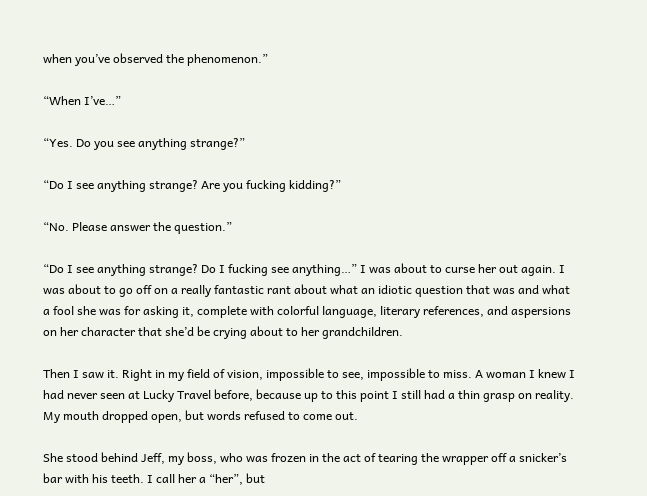when you’ve observed the phenomenon.”

“When I’ve…”

“Yes. Do you see anything strange?”

“Do I see anything strange? Are you fucking kidding?”

“No. Please answer the question.”

“Do I see anything strange? Do I fucking see anything…” I was about to curse her out again. I was about to go off on a really fantastic rant about what an idiotic question that was and what a fool she was for asking it, complete with colorful language, literary references, and aspersions on her character that she’d be crying about to her grandchildren.

Then I saw it. Right in my field of vision, impossible to see, impossible to miss. A woman I knew I had never seen at Lucky Travel before, because up to this point I still had a thin grasp on reality. My mouth dropped open, but words refused to come out.

She stood behind Jeff, my boss, who was frozen in the act of tearing the wrapper off a snicker’s bar with his teeth. I call her a “her”, but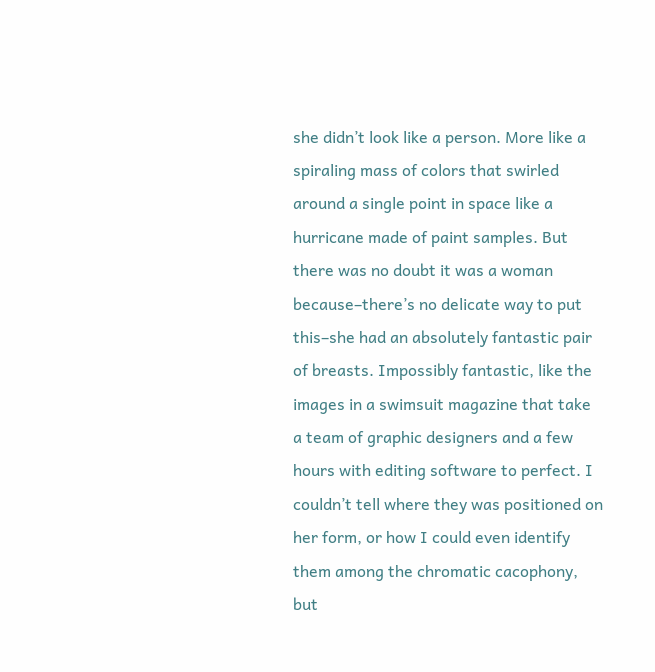she didn’t look like a person. More like a spiraling mass of colors that swirled around a single point in space like a hurricane made of paint samples. But there was no doubt it was a woman because–there’s no delicate way to put this–she had an absolutely fantastic pair of breasts. Impossibly fantastic, like the images in a swimsuit magazine that take a team of graphic designers and a few hours with editing software to perfect. I couldn’t tell where they was positioned on her form, or how I could even identify them among the chromatic cacophony, but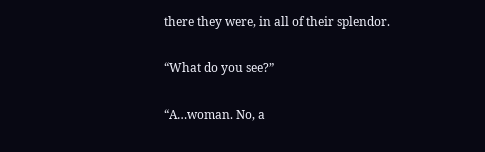there they were, in all of their splendor.

“What do you see?”

“A…woman. No, a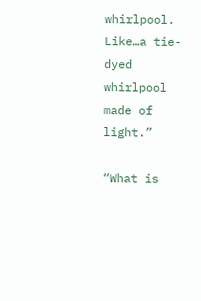whirlpool. Like…a tie-dyed whirlpool made of light.”

“What is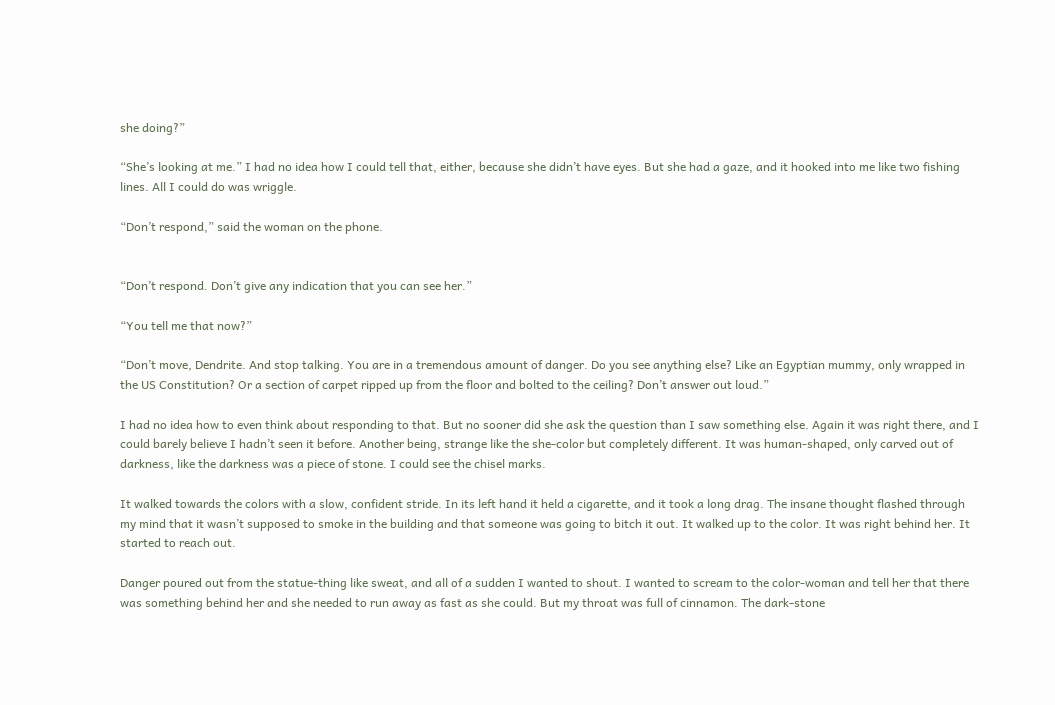she doing?”

“She’s looking at me.” I had no idea how I could tell that, either, because she didn’t have eyes. But she had a gaze, and it hooked into me like two fishing lines. All I could do was wriggle.

“Don’t respond,” said the woman on the phone.


“Don’t respond. Don’t give any indication that you can see her.”

“You tell me that now?”

“Don’t move, Dendrite. And stop talking. You are in a tremendous amount of danger. Do you see anything else? Like an Egyptian mummy, only wrapped in the US Constitution? Or a section of carpet ripped up from the floor and bolted to the ceiling? Don’t answer out loud.”

I had no idea how to even think about responding to that. But no sooner did she ask the question than I saw something else. Again it was right there, and I could barely believe I hadn’t seen it before. Another being, strange like the she-color but completely different. It was human-shaped, only carved out of darkness, like the darkness was a piece of stone. I could see the chisel marks.

It walked towards the colors with a slow, confident stride. In its left hand it held a cigarette, and it took a long drag. The insane thought flashed through my mind that it wasn’t supposed to smoke in the building and that someone was going to bitch it out. It walked up to the color. It was right behind her. It started to reach out.

Danger poured out from the statue-thing like sweat, and all of a sudden I wanted to shout. I wanted to scream to the color-woman and tell her that there was something behind her and she needed to run away as fast as she could. But my throat was full of cinnamon. The dark-stone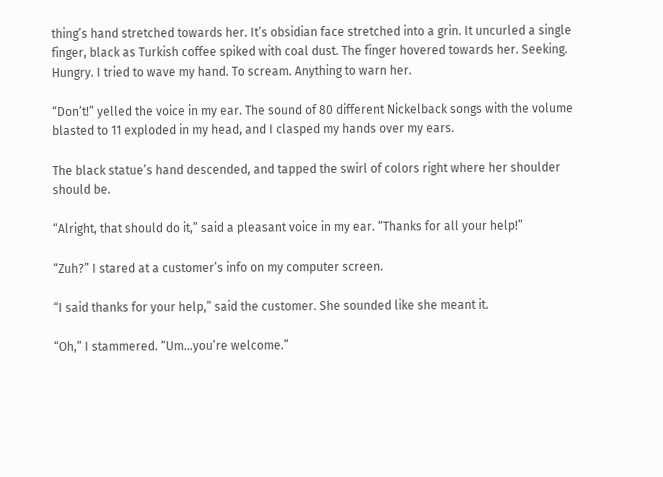thing’s hand stretched towards her. It’s obsidian face stretched into a grin. It uncurled a single finger, black as Turkish coffee spiked with coal dust. The finger hovered towards her. Seeking. Hungry. I tried to wave my hand. To scream. Anything to warn her.

“Don’t!” yelled the voice in my ear. The sound of 80 different Nickelback songs with the volume blasted to 11 exploded in my head, and I clasped my hands over my ears.

The black statue’s hand descended, and tapped the swirl of colors right where her shoulder should be.

“Alright, that should do it,” said a pleasant voice in my ear. “Thanks for all your help!”

“Zuh?” I stared at a customer’s info on my computer screen.

“I said thanks for your help,” said the customer. She sounded like she meant it.

“Oh,” I stammered. “Um…you’re welcome.”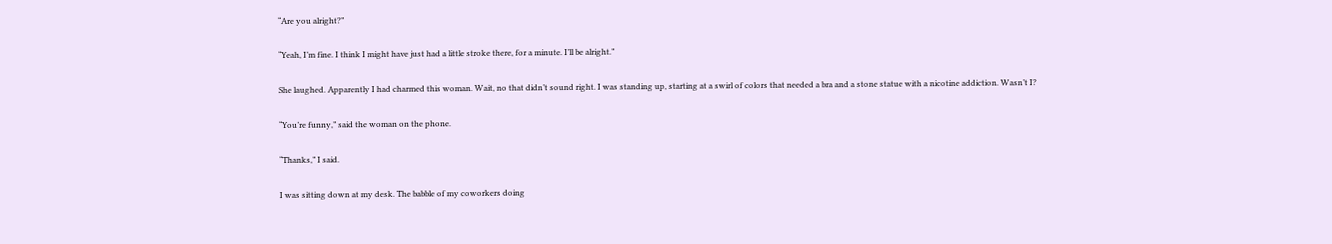“Are you alright?”

“Yeah, I’m fine. I think I might have just had a little stroke there, for a minute. I’ll be alright.”

She laughed. Apparently I had charmed this woman. Wait, no that didn’t sound right. I was standing up, starting at a swirl of colors that needed a bra and a stone statue with a nicotine addiction. Wasn’t I?

“You’re funny,” said the woman on the phone.

“Thanks,” I said.

I was sitting down at my desk. The babble of my coworkers doing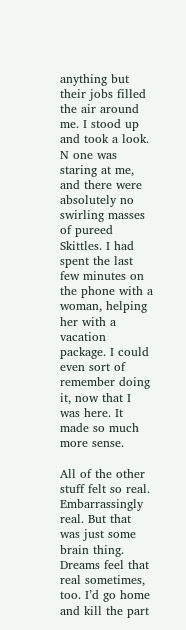anything but their jobs filled the air around me. I stood up and took a look. N one was staring at me, and there were absolutely no swirling masses of pureed Skittles. I had spent the last few minutes on the phone with a woman, helping her with a vacation package. I could even sort of remember doing it, now that I was here. It made so much more sense.

All of the other stuff felt so real. Embarrassingly real. But that was just some brain thing. Dreams feel that real sometimes, too. I’d go home and kill the part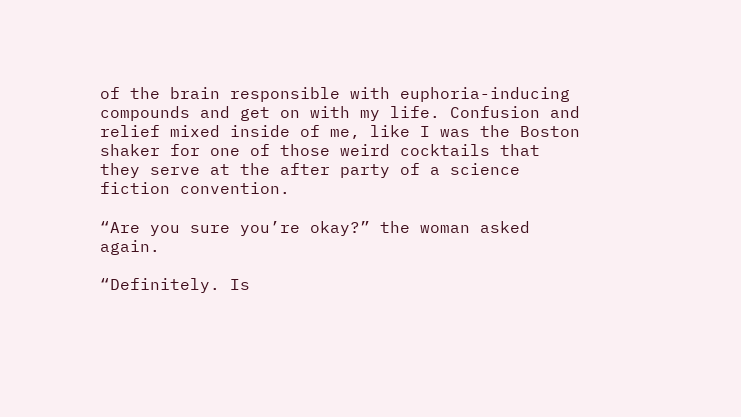of the brain responsible with euphoria-inducing compounds and get on with my life. Confusion and relief mixed inside of me, like I was the Boston shaker for one of those weird cocktails that they serve at the after party of a science fiction convention.

“Are you sure you’re okay?” the woman asked again.

“Definitely. Is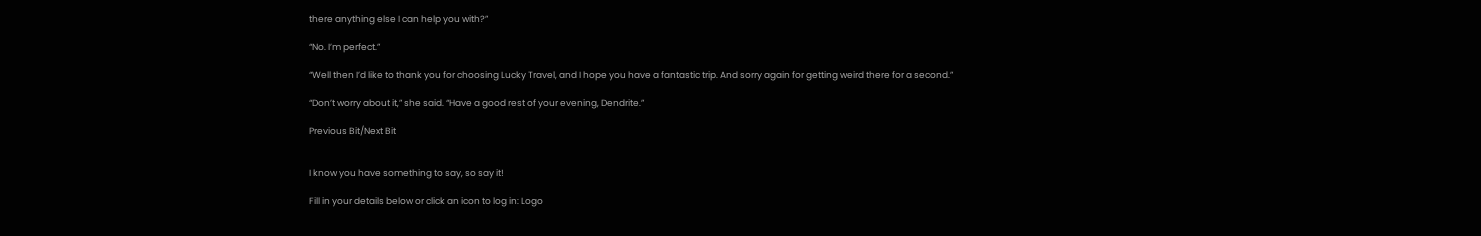there anything else I can help you with?”

“No. I’m perfect.”

“Well then I’d like to thank you for choosing Lucky Travel, and I hope you have a fantastic trip. And sorry again for getting weird there for a second.”

“Don’t worry about it,” she said. “Have a good rest of your evening, Dendrite.”

Previous Bit/Next Bit


I know you have something to say, so say it!

Fill in your details below or click an icon to log in: Logo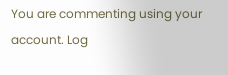You are commenting using your account. Log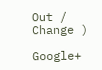Out /  Change )

Google+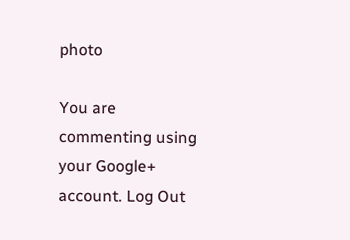photo

You are commenting using your Google+ account. Log Out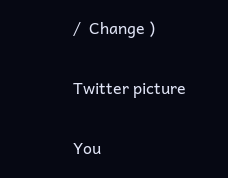/  Change )

Twitter picture

You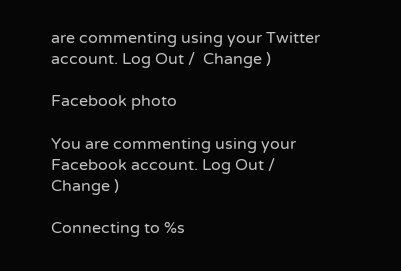are commenting using your Twitter account. Log Out /  Change )

Facebook photo

You are commenting using your Facebook account. Log Out /  Change )

Connecting to %s